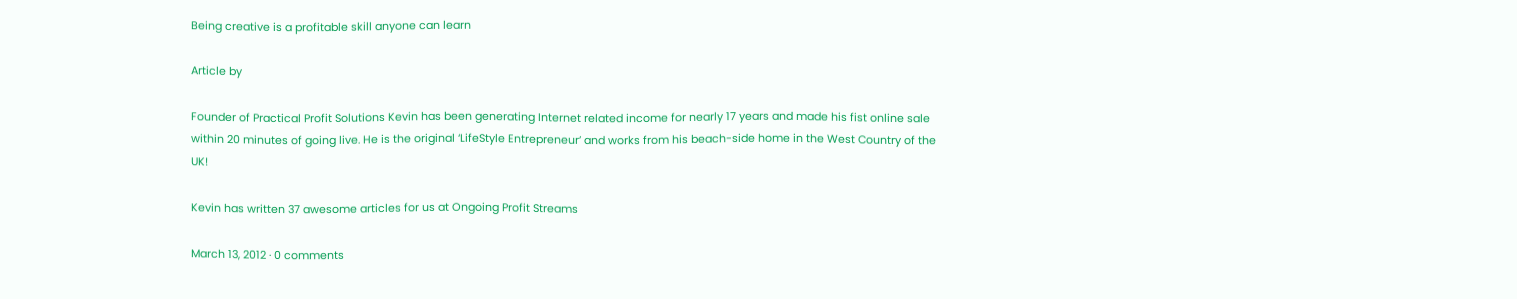Being creative is a profitable skill anyone can learn

Article by

Founder of Practical Profit Solutions Kevin has been generating Internet related income for nearly 17 years and made his fist online sale within 20 minutes of going live. He is the original ‘LifeStyle Entrepreneur’ and works from his beach-side home in the West Country of the UK!

Kevin has written 37 awesome articles for us at Ongoing Profit Streams

March 13, 2012 · 0 comments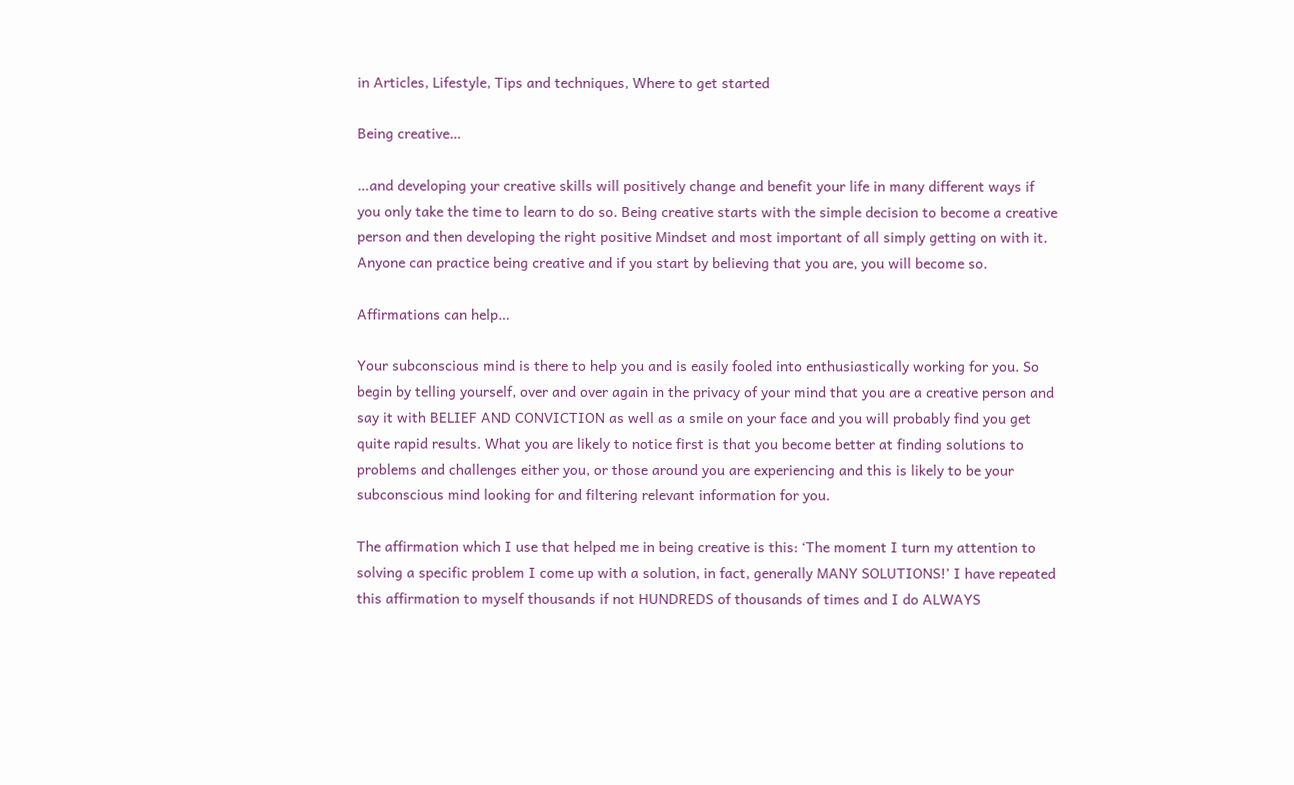in Articles, Lifestyle, Tips and techniques, Where to get started

Being creative…

…and developing your creative skills will positively change and benefit your life in many different ways if you only take the time to learn to do so. Being creative starts with the simple decision to become a creative person and then developing the right positive Mindset and most important of all simply getting on with it. Anyone can practice being creative and if you start by believing that you are, you will become so.

Affirmations can help…

Your subconscious mind is there to help you and is easily fooled into enthusiastically working for you. So begin by telling yourself, over and over again in the privacy of your mind that you are a creative person and say it with BELIEF AND CONVICTION as well as a smile on your face and you will probably find you get quite rapid results. What you are likely to notice first is that you become better at finding solutions to problems and challenges either you, or those around you are experiencing and this is likely to be your subconscious mind looking for and filtering relevant information for you.

The affirmation which I use that helped me in being creative is this: ‘The moment I turn my attention to solving a specific problem I come up with a solution, in fact, generally MANY SOLUTIONS!’ I have repeated this affirmation to myself thousands if not HUNDREDS of thousands of times and I do ALWAYS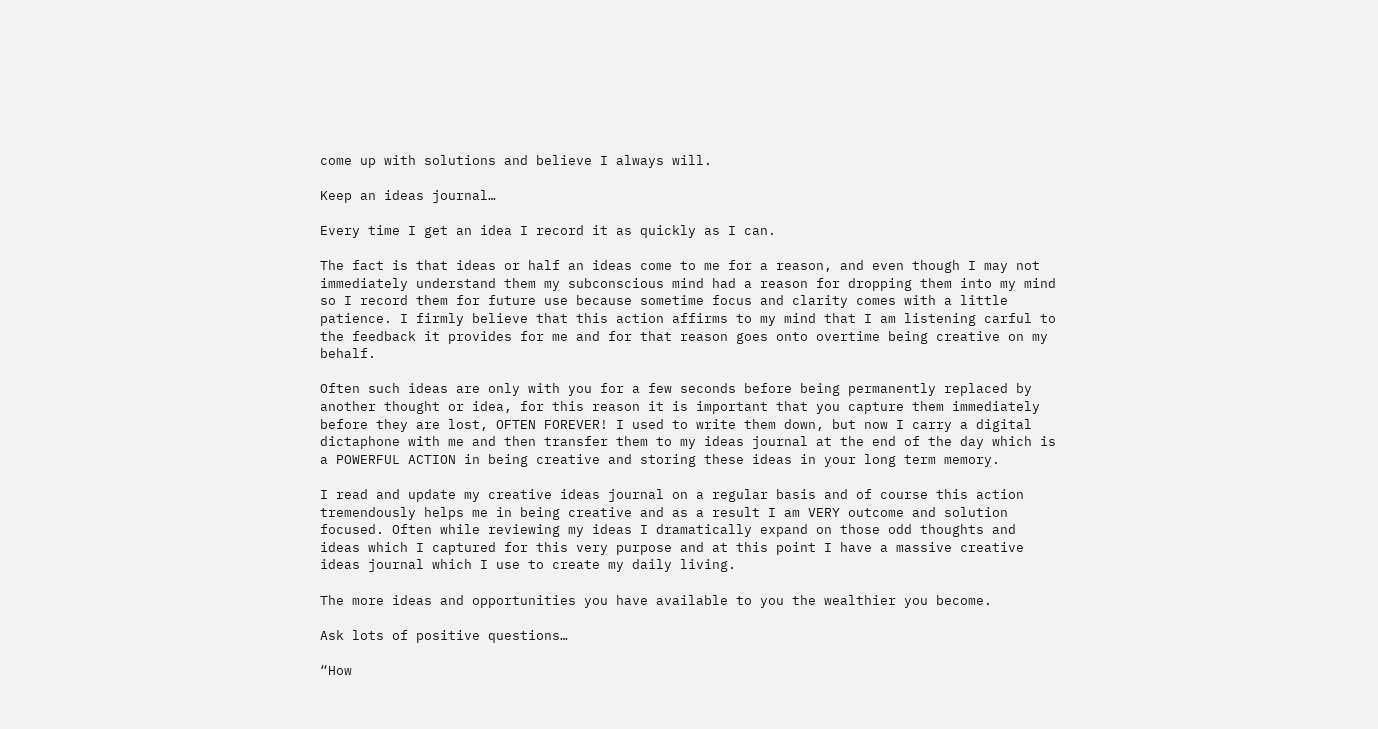come up with solutions and believe I always will.

Keep an ideas journal…

Every time I get an idea I record it as quickly as I can.

The fact is that ideas or half an ideas come to me for a reason, and even though I may not immediately understand them my subconscious mind had a reason for dropping them into my mind so I record them for future use because sometime focus and clarity comes with a little patience. I firmly believe that this action affirms to my mind that I am listening carful to the feedback it provides for me and for that reason goes onto overtime being creative on my behalf.

Often such ideas are only with you for a few seconds before being permanently replaced by another thought or idea, for this reason it is important that you capture them immediately before they are lost, OFTEN FOREVER! I used to write them down, but now I carry a digital dictaphone with me and then transfer them to my ideas journal at the end of the day which is a POWERFUL ACTION in being creative and storing these ideas in your long term memory.

I read and update my creative ideas journal on a regular basis and of course this action tremendously helps me in being creative and as a result I am VERY outcome and solution focused. Often while reviewing my ideas I dramatically expand on those odd thoughts and ideas which I captured for this very purpose and at this point I have a massive creative ideas journal which I use to create my daily living.

The more ideas and opportunities you have available to you the wealthier you become.

Ask lots of positive questions…

“How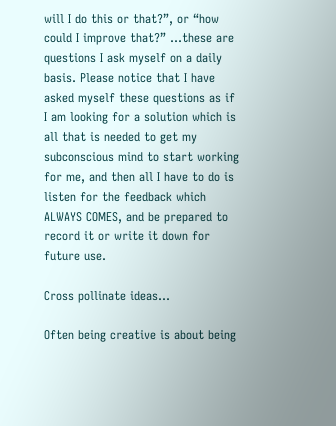will I do this or that?”, or “how could I improve that?” …these are questions I ask myself on a daily basis. Please notice that I have asked myself these questions as if I am looking for a solution which is all that is needed to get my subconscious mind to start working for me, and then all I have to do is listen for the feedback which ALWAYS COMES, and be prepared to record it or write it down for future use.

Cross pollinate ideas…

Often being creative is about being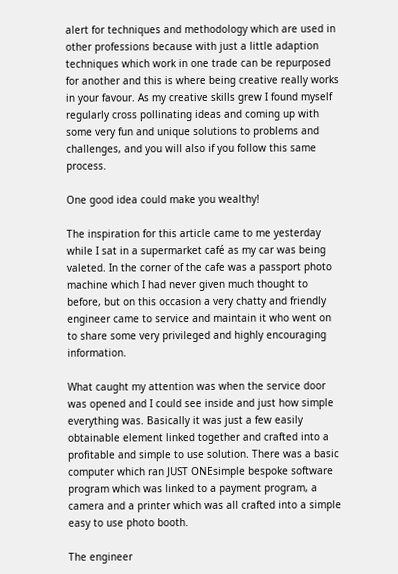alert for techniques and methodology which are used in other professions because with just a little adaption techniques which work in one trade can be repurposed for another and this is where being creative really works in your favour. As my creative skills grew I found myself regularly cross pollinating ideas and coming up with some very fun and unique solutions to problems and challenges, and you will also if you follow this same process.

One good idea could make you wealthy!

The inspiration for this article came to me yesterday while I sat in a supermarket café as my car was being valeted. In the corner of the cafe was a passport photo machine which I had never given much thought to before, but on this occasion a very chatty and friendly engineer came to service and maintain it who went on to share some very privileged and highly encouraging information.

What caught my attention was when the service door was opened and I could see inside and just how simple everything was. Basically it was just a few easily obtainable element linked together and crafted into a profitable and simple to use solution. There was a basic computer which ran JUST ONEsimple bespoke software program which was linked to a payment program, a camera and a printer which was all crafted into a simple easy to use photo booth.

The engineer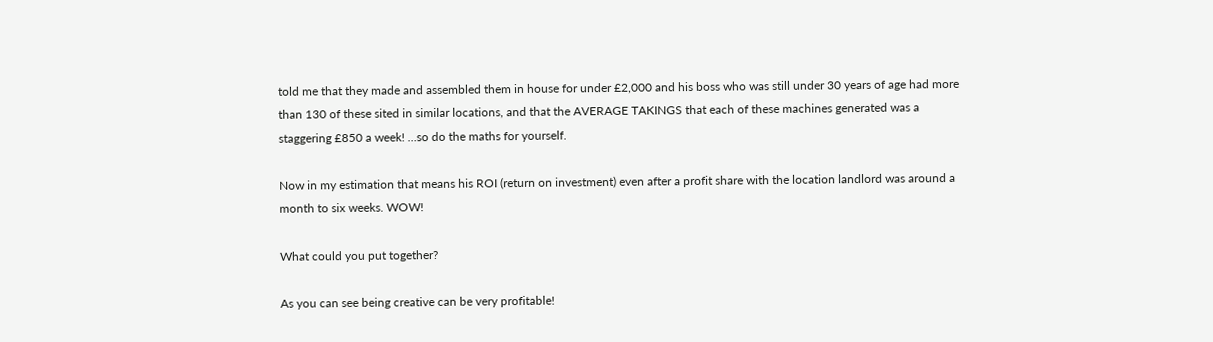told me that they made and assembled them in house for under £2,000 and his boss who was still under 30 years of age had more than 130 of these sited in similar locations, and that the AVERAGE TAKINGS that each of these machines generated was a staggering £850 a week! …so do the maths for yourself.

Now in my estimation that means his ROI (return on investment) even after a profit share with the location landlord was around a month to six weeks. WOW!

What could you put together?

As you can see being creative can be very profitable!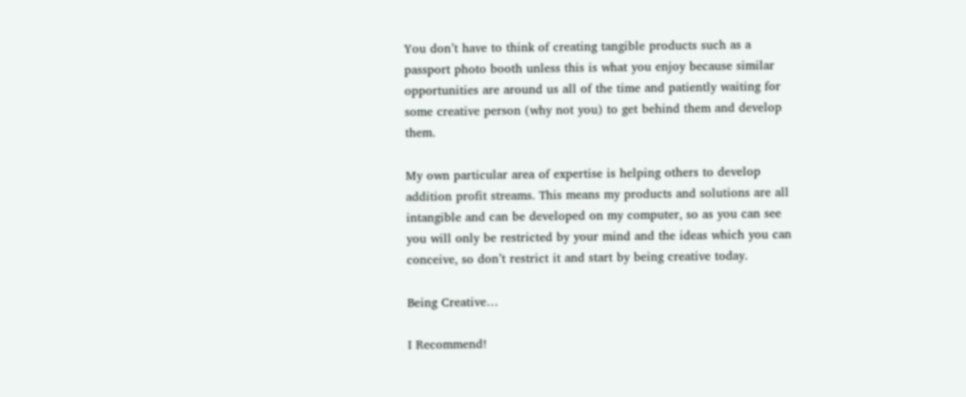You don’t have to think of creating tangible products such as a passport photo booth unless this is what you enjoy because similar opportunities are around us all of the time and patiently waiting for some creative person (why not you) to get behind them and develop them.

My own particular area of expertise is helping others to develop addition profit streams. This means my products and solutions are all intangible and can be developed on my computer, so as you can see you will only be restricted by your mind and the ideas which you can conceive, so don’t restrict it and start by being creative today.

Being Creative…

I Recommend!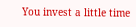You invest a little time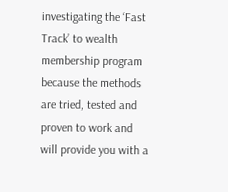investigating the ‘Fast Track’ to wealth membership program because the methods are tried, tested and proven to work and will provide you with a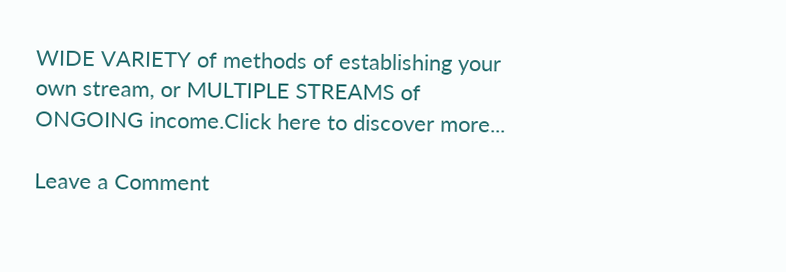WIDE VARIETY of methods of establishing your own stream, or MULTIPLE STREAMS of ONGOING income.Click here to discover more...

Leave a Comment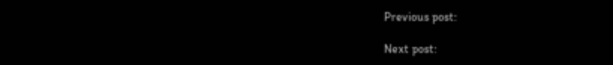Previous post:

Next post: